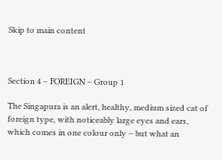Skip to main content



Section 4 – FOREIGN – Group 1

The Singapura is an alert, healthy, medium sized cat of foreign type, with noticeably large eyes and ears, which comes in one colour only – but what an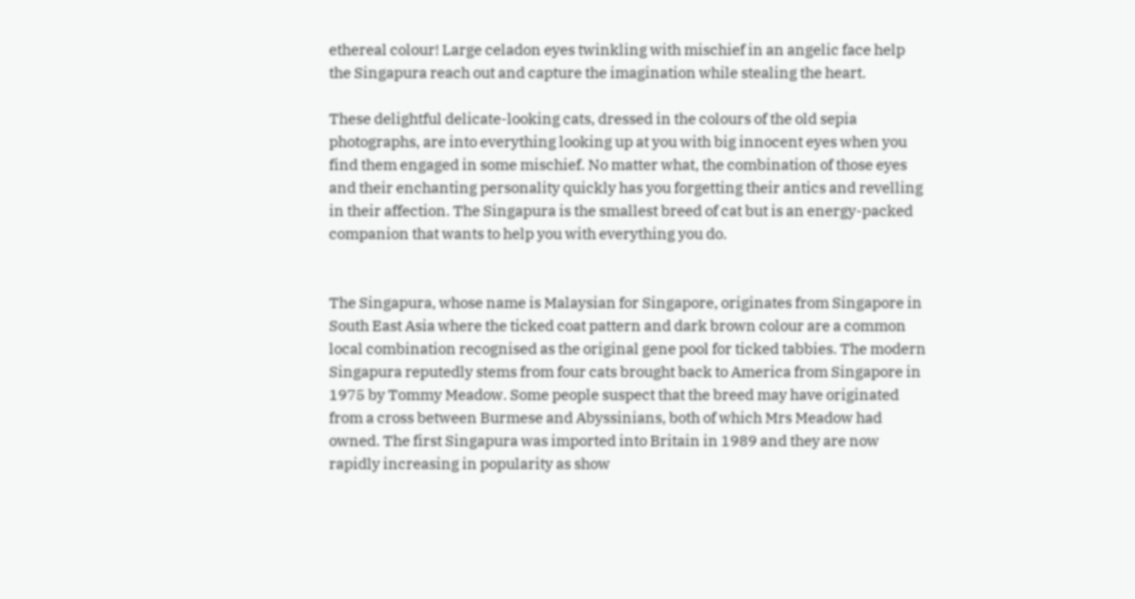ethereal colour! Large celadon eyes twinkling with mischief in an angelic face help the Singapura reach out and capture the imagination while stealing the heart.

These delightful delicate-looking cats, dressed in the colours of the old sepia photographs, are into everything looking up at you with big innocent eyes when you find them engaged in some mischief. No matter what, the combination of those eyes and their enchanting personality quickly has you forgetting their antics and revelling in their affection. The Singapura is the smallest breed of cat but is an energy-packed companion that wants to help you with everything you do.


The Singapura, whose name is Malaysian for Singapore, originates from Singapore in South East Asia where the ticked coat pattern and dark brown colour are a common local combination recognised as the original gene pool for ticked tabbies. The modern Singapura reputedly stems from four cats brought back to America from Singapore in 1975 by Tommy Meadow. Some people suspect that the breed may have originated from a cross between Burmese and Abyssinians, both of which Mrs Meadow had owned. The first Singapura was imported into Britain in 1989 and they are now rapidly increasing in popularity as show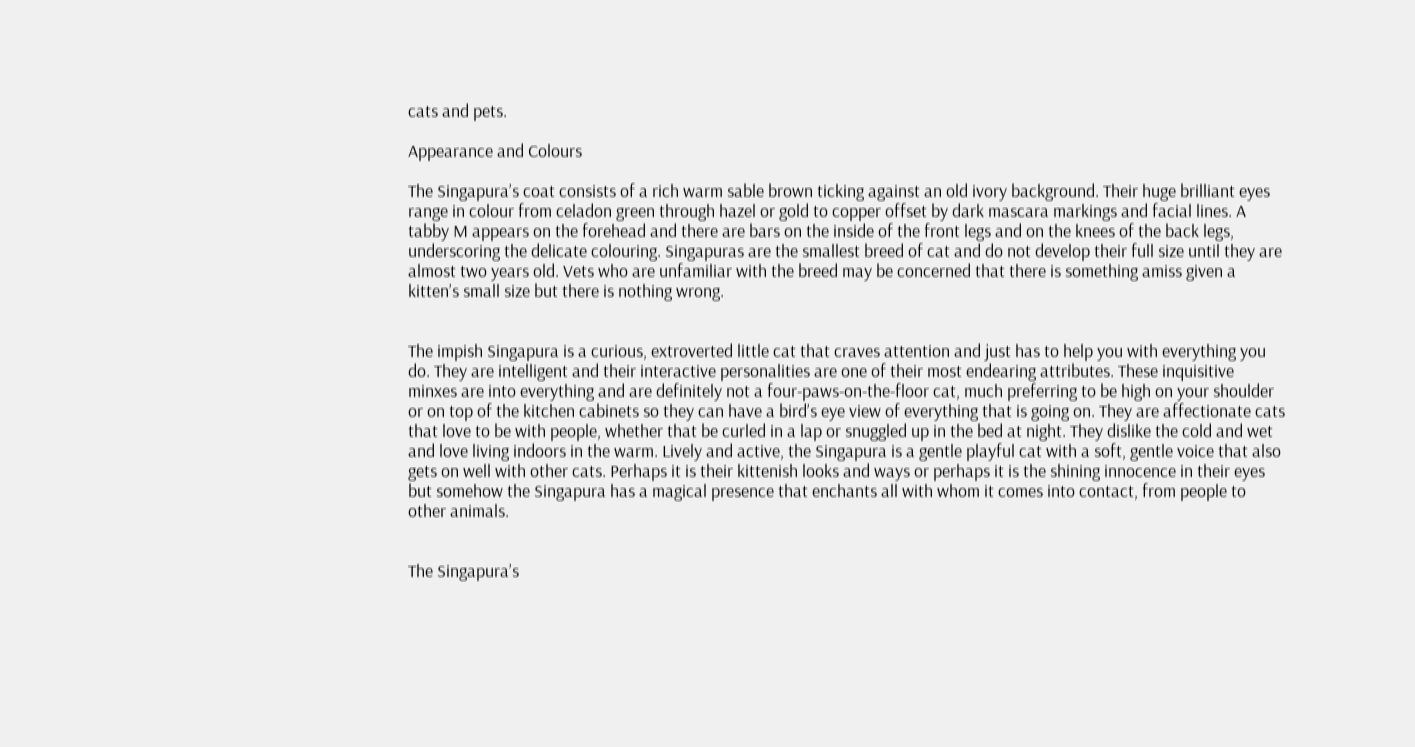cats and pets.

Appearance and Colours

The Singapura’s coat consists of a rich warm sable brown ticking against an old ivory background. Their huge brilliant eyes range in colour from celadon green through hazel or gold to copper offset by dark mascara markings and facial lines. A tabby M appears on the forehead and there are bars on the inside of the front legs and on the knees of the back legs, underscoring the delicate colouring. Singapuras are the smallest breed of cat and do not develop their full size until they are almost two years old. Vets who are unfamiliar with the breed may be concerned that there is something amiss given a kitten’s small size but there is nothing wrong.


The impish Singapura is a curious, extroverted little cat that craves attention and just has to help you with everything you do. They are intelligent and their interactive personalities are one of their most endearing attributes. These inquisitive minxes are into everything and are definitely not a four-paws-on-the-floor cat, much preferring to be high on your shoulder or on top of the kitchen cabinets so they can have a bird’s eye view of everything that is going on. They are affectionate cats that love to be with people, whether that be curled in a lap or snuggled up in the bed at night. They dislike the cold and wet and love living indoors in the warm. Lively and active, the Singapura is a gentle playful cat with a soft, gentle voice that also gets on well with other cats. Perhaps it is their kittenish looks and ways or perhaps it is the shining innocence in their eyes but somehow the Singapura has a magical presence that enchants all with whom it comes into contact, from people to other animals.


The Singapura’s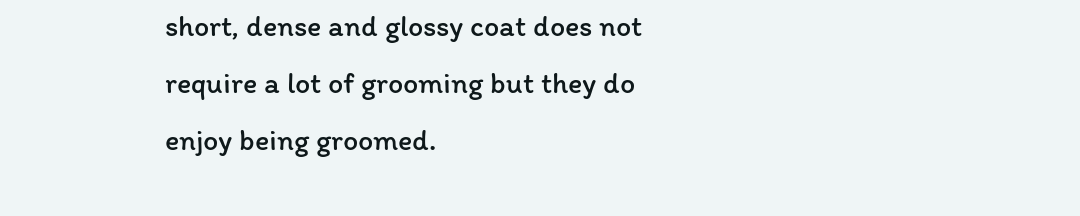short, dense and glossy coat does not require a lot of grooming but they do enjoy being groomed.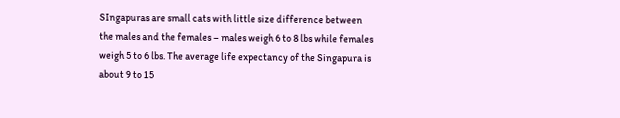SIngapuras are small cats with little size difference between the males and the females – males weigh 6 to 8 lbs while females weigh 5 to 6 lbs. The average life expectancy of the Singapura is about 9 to 15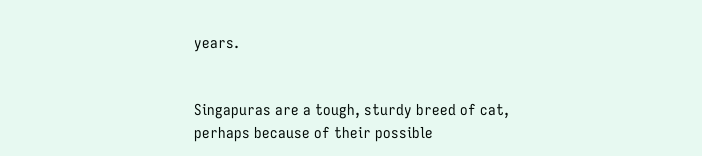years.


Singapuras are a tough, sturdy breed of cat, perhaps because of their possible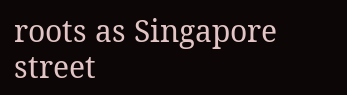roots as Singapore street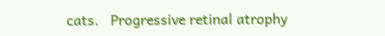cats.   Progressive retinal atrophy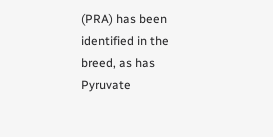(PRA) has been identified in the breed, as has Pyruvate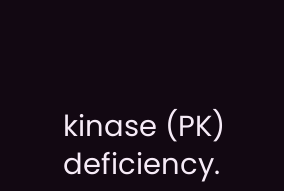kinase (PK) deficiency.